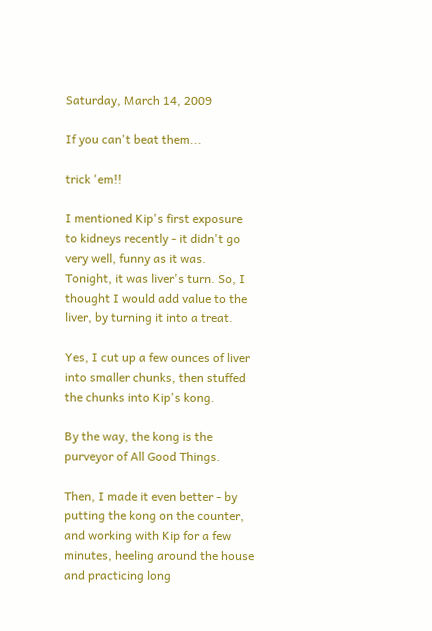Saturday, March 14, 2009

If you can't beat them...

trick 'em!!

I mentioned Kip's first exposure to kidneys recently - it didn't go very well, funny as it was. Tonight, it was liver's turn. So, I thought I would add value to the liver, by turning it into a treat.

Yes, I cut up a few ounces of liver into smaller chunks, then stuffed the chunks into Kip's kong.

By the way, the kong is the purveyor of All Good Things.

Then, I made it even better - by putting the kong on the counter, and working with Kip for a few minutes, heeling around the house and practicing long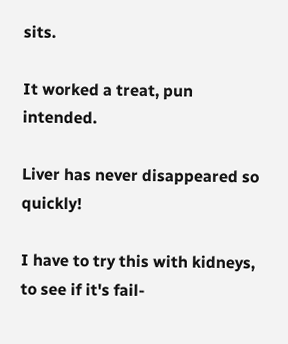sits.

It worked a treat, pun intended.

Liver has never disappeared so quickly!

I have to try this with kidneys, to see if it's fail-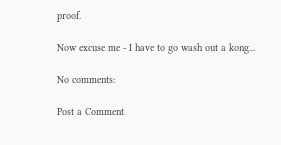proof.

Now excuse me - I have to go wash out a kong...

No comments:

Post a Comment